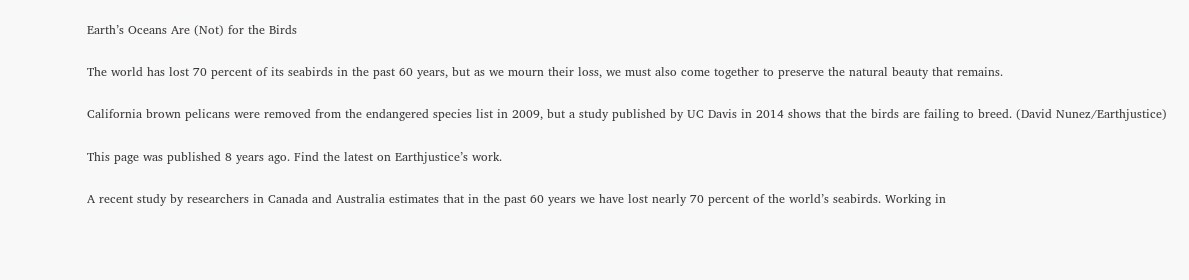Earth’s Oceans Are (Not) for the Birds

The world has lost 70 percent of its seabirds in the past 60 years, but as we mourn their loss, we must also come together to preserve the natural beauty that remains.

California brown pelicans were removed from the endangered species list in 2009, but a study published by UC Davis in 2014 shows that the birds are failing to breed. (David Nunez/Earthjustice)

This page was published 8 years ago. Find the latest on Earthjustice’s work.

A recent study by researchers in Canada and Australia estimates that in the past 60 years we have lost nearly 70 percent of the world’s seabirds. Working in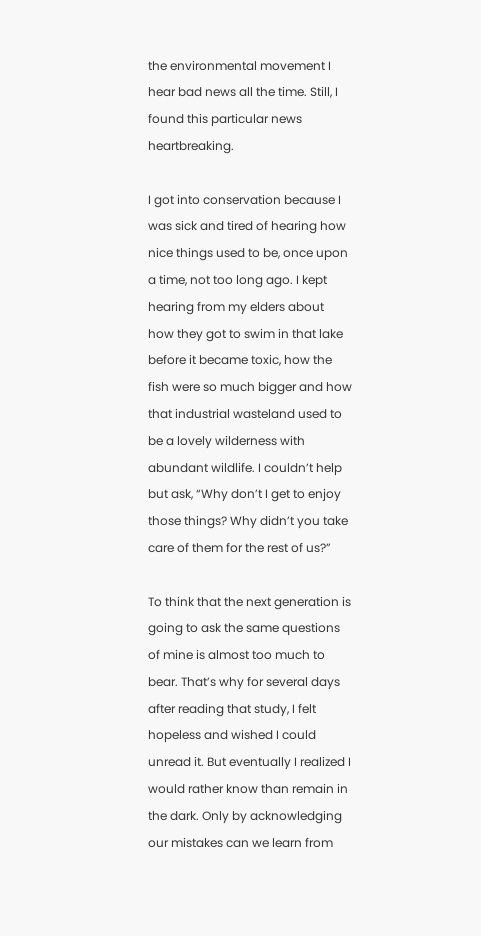the environmental movement I hear bad news all the time. Still, I found this particular news heartbreaking.

I got into conservation because I was sick and tired of hearing how nice things used to be, once upon a time, not too long ago. I kept hearing from my elders about how they got to swim in that lake before it became toxic, how the fish were so much bigger and how that industrial wasteland used to be a lovely wilderness with abundant wildlife. I couldn’t help but ask, “Why don’t I get to enjoy those things? Why didn’t you take care of them for the rest of us?”

To think that the next generation is going to ask the same questions of mine is almost too much to bear. That’s why for several days after reading that study, I felt hopeless and wished I could unread it. But eventually I realized I would rather know than remain in the dark. Only by acknowledging our mistakes can we learn from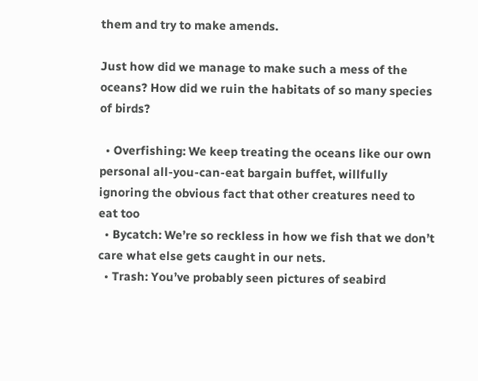them and try to make amends.

Just how did we manage to make such a mess of the oceans? How did we ruin the habitats of so many species of birds?

  • Overfishing: We keep treating the oceans like our own personal all-you-can-eat bargain buffet, willfully ignoring the obvious fact that other creatures need to eat too
  • Bycatch: We’re so reckless in how we fish that we don’t care what else gets caught in our nets.
  • Trash: You’ve probably seen pictures of seabird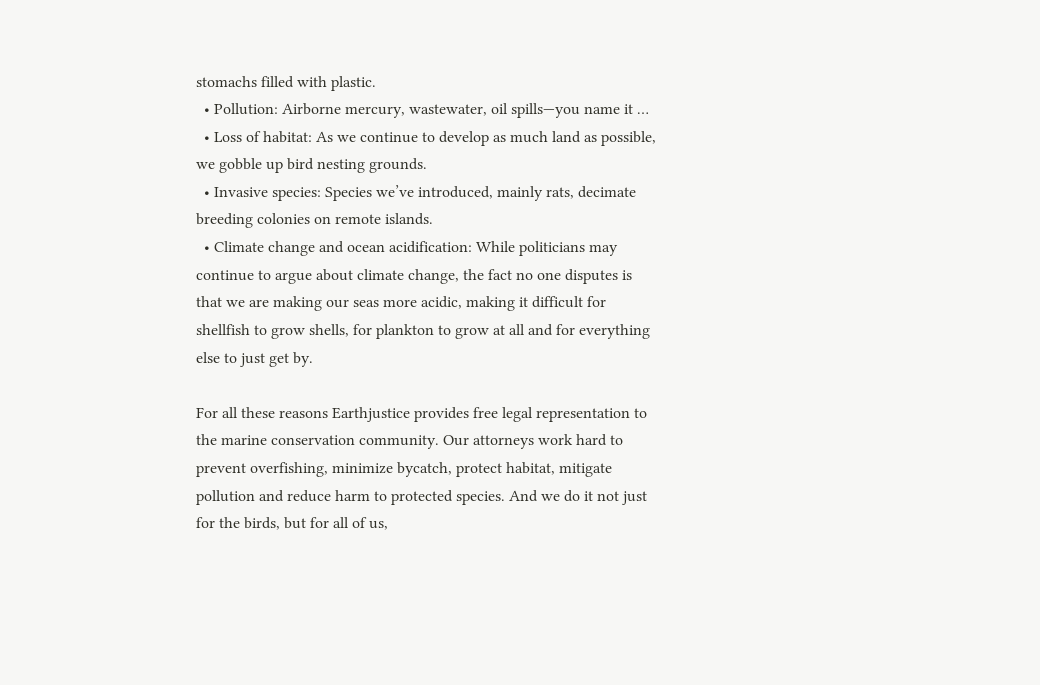stomachs filled with plastic.
  • Pollution: Airborne mercury, wastewater, oil spills—you name it …
  • Loss of habitat: As we continue to develop as much land as possible, we gobble up bird nesting grounds.
  • Invasive species: Species we’ve introduced, mainly rats, decimate breeding colonies on remote islands.
  • Climate change and ocean acidification: While politicians may continue to argue about climate change, the fact no one disputes is that we are making our seas more acidic, making it difficult for shellfish to grow shells, for plankton to grow at all and for everything else to just get by.

For all these reasons Earthjustice provides free legal representation to the marine conservation community. Our attorneys work hard to prevent overfishing, minimize bycatch, protect habitat, mitigate pollution and reduce harm to protected species. And we do it not just for the birds, but for all of us,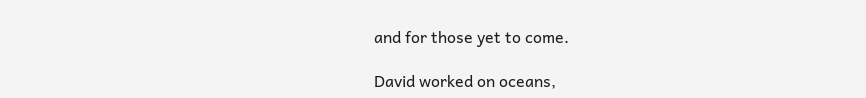and for those yet to come.

David worked on oceans,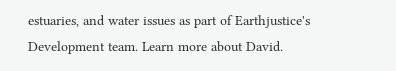estuaries, and water issues as part of Earthjustice's Development team. Learn more about David.